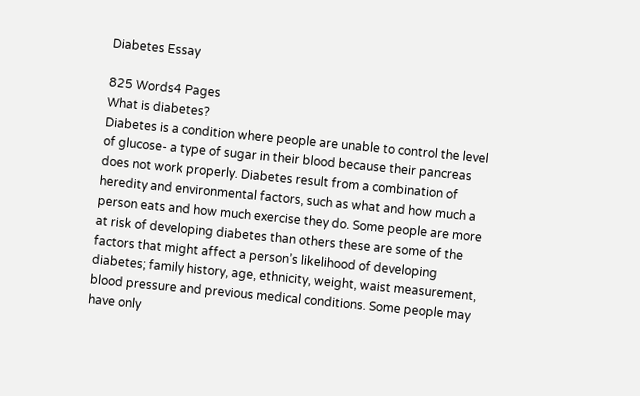Diabetes Essay

825 Words4 Pages
What is diabetes?
Diabetes is a condition where people are unable to control the level of glucose- a type of sugar in their blood because their pancreas does not work properly. Diabetes result from a combination of heredity and environmental factors, such as what and how much a person eats and how much exercise they do. Some people are more at risk of developing diabetes than others these are some of the factors that might affect a person’s likelihood of developing diabetes; family history, age, ethnicity, weight, waist measurement, blood pressure and previous medical conditions. Some people may have only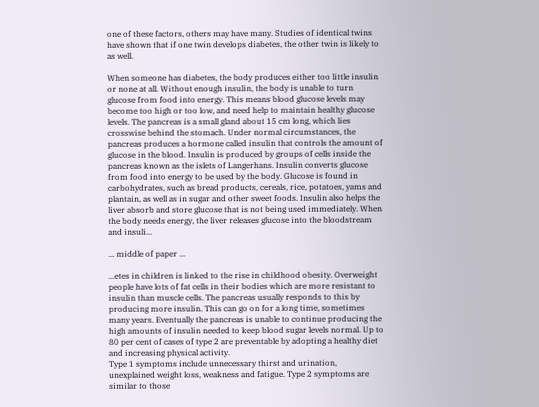one of these factors, others may have many. Studies of identical twins have shown that if one twin develops diabetes, the other twin is likely to as well.

When someone has diabetes, the body produces either too little insulin or none at all. Without enough insulin, the body is unable to turn glucose from food into energy. This means blood glucose levels may become too high or too low, and need help to maintain healthy glucose levels. The pancreas is a small gland about 15 cm long, which lies crosswise behind the stomach. Under normal circumstances, the pancreas produces a hormone called insulin that controls the amount of glucose in the blood. Insulin is produced by groups of cells inside the pancreas known as the islets of Langerhans. Insulin converts glucose from food into energy to be used by the body. Glucose is found in carbohydrates, such as bread products, cereals, rice, potatoes, yams and plantain, as well as in sugar and other sweet foods. Insulin also helps the liver absorb and store glucose that is not being used immediately. When the body needs energy, the liver releases glucose into the bloodstream and insuli...

... middle of paper ...

...etes in children is linked to the rise in childhood obesity. Overweight people have lots of fat cells in their bodies which are more resistant to insulin than muscle cells. The pancreas usually responds to this by producing more insulin. This can go on for a long time, sometimes many years. Eventually the pancreas is unable to continue producing the high amounts of insulin needed to keep blood sugar levels normal. Up to 80 per cent of cases of type 2 are preventable by adopting a healthy diet and increasing physical activity.
Type 1 symptoms include unnecessary thirst and urination, unexplained weight loss, weakness and fatigue. Type 2 symptoms are similar to those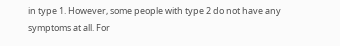in type 1. However, some people with type 2 do not have any symptoms at all. For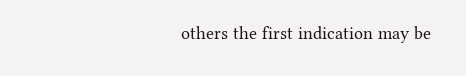others the first indication may be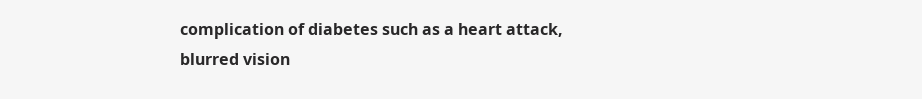complication of diabetes such as a heart attack, blurred vision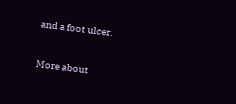and a foot ulcer.

More about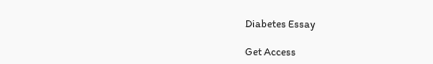Diabetes Essay

Get Access